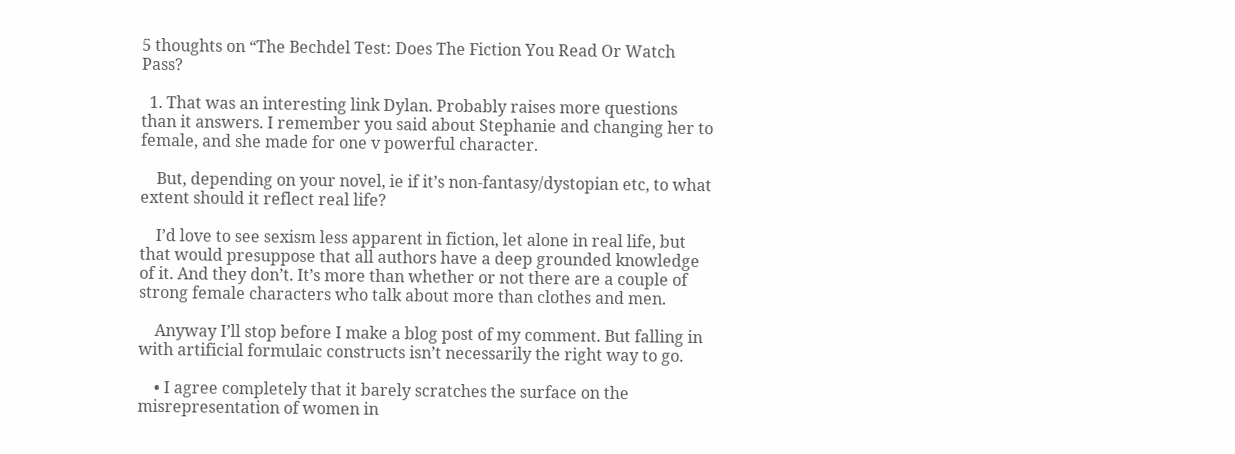5 thoughts on “The Bechdel Test: Does The Fiction You Read Or Watch Pass?

  1. That was an interesting link Dylan. Probably raises more questions than it answers. I remember you said about Stephanie and changing her to female, and she made for one v powerful character.

    But, depending on your novel, ie if it’s non-fantasy/dystopian etc, to what extent should it reflect real life?

    I’d love to see sexism less apparent in fiction, let alone in real life, but that would presuppose that all authors have a deep grounded knowledge of it. And they don’t. It’s more than whether or not there are a couple of strong female characters who talk about more than clothes and men.

    Anyway I’ll stop before I make a blog post of my comment. But falling in with artificial formulaic constructs isn’t necessarily the right way to go.

    • I agree completely that it barely scratches the surface on the misrepresentation of women in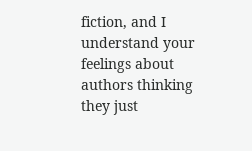fiction, and I understand your feelings about authors thinking they just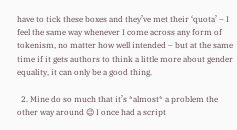have to tick these boxes and they’ve met their ‘quota’ – I feel the same way whenever I come across any form of tokenism, no matter how well intended – but at the same time if it gets authors to think a little more about gender equality, it can only be a good thing.

  2. Mine do so much that it’s *almost* a problem the other way around 😉 I once had a script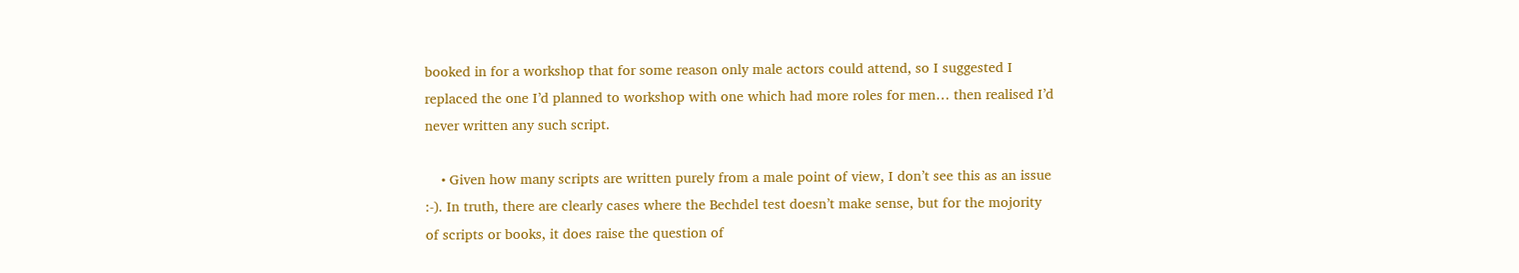booked in for a workshop that for some reason only male actors could attend, so I suggested I replaced the one I’d planned to workshop with one which had more roles for men… then realised I’d never written any such script.

    • Given how many scripts are written purely from a male point of view, I don’t see this as an issue :-). In truth, there are clearly cases where the Bechdel test doesn’t make sense, but for the mojority of scripts or books, it does raise the question of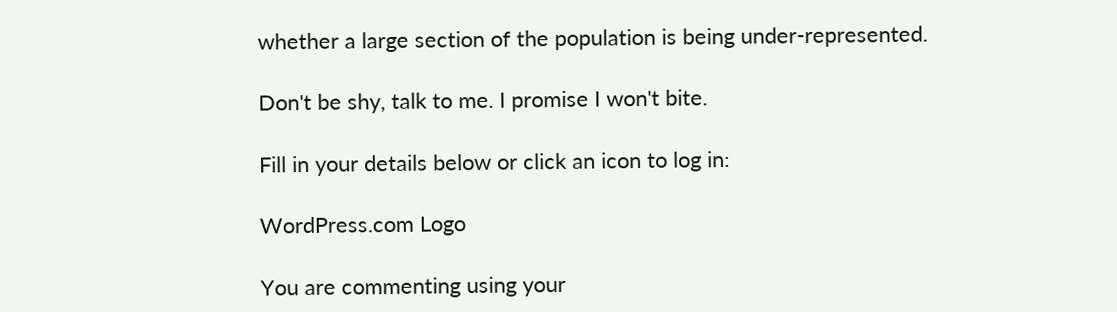whether a large section of the population is being under-represented.

Don't be shy, talk to me. I promise I won't bite.

Fill in your details below or click an icon to log in:

WordPress.com Logo

You are commenting using your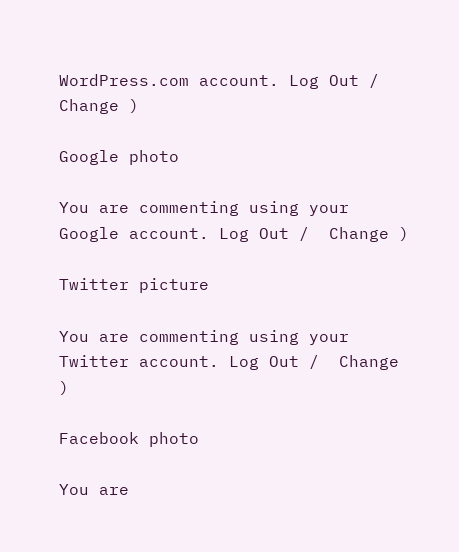WordPress.com account. Log Out /  Change )

Google photo

You are commenting using your Google account. Log Out /  Change )

Twitter picture

You are commenting using your Twitter account. Log Out /  Change )

Facebook photo

You are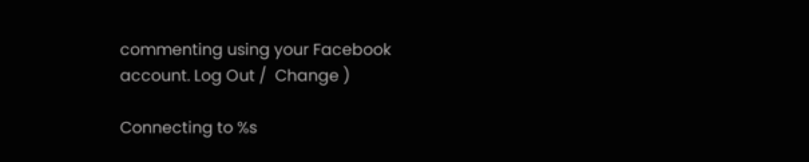commenting using your Facebook account. Log Out /  Change )

Connecting to %s